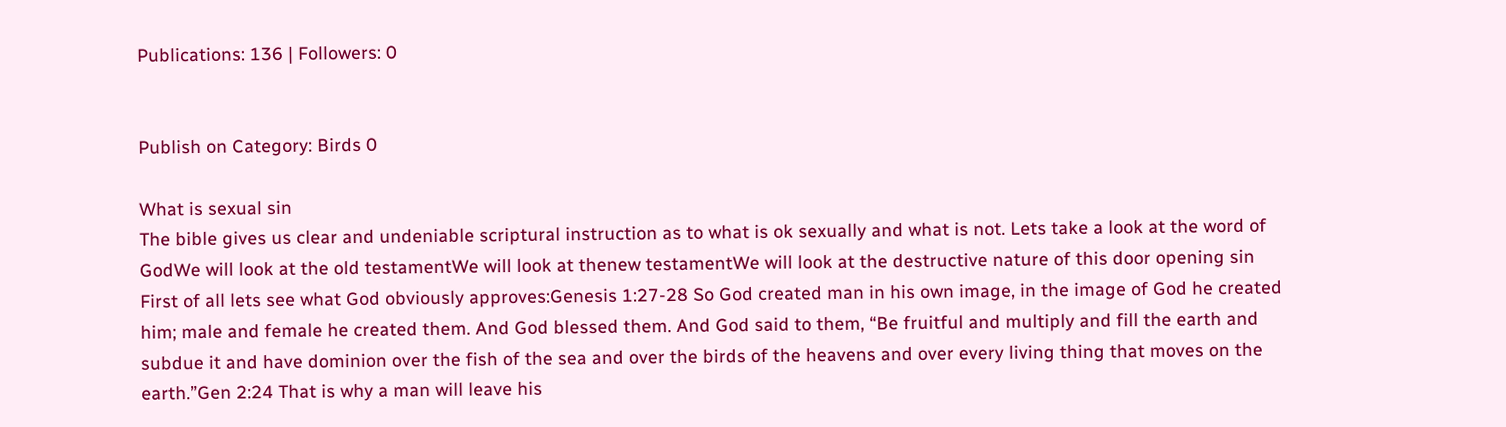Publications: 136 | Followers: 0


Publish on Category: Birds 0

What is sexual sin
The bible gives us clear and undeniable scriptural instruction as to what is ok sexually and what is not. Lets take a look at the word of GodWe will look at the old testamentWe will look at thenew testamentWe will look at the destructive nature of this door opening sin
First of all lets see what God obviously approves:Genesis 1:27-28 So God created man in his own image, in the image of God he created him; male and female he created them. And God blessed them. And God said to them, “Be fruitful and multiply and fill the earth and subdue it and have dominion over the fish of the sea and over the birds of the heavens and over every living thing that moves on the earth.”Gen 2:24 That is why a man will leave his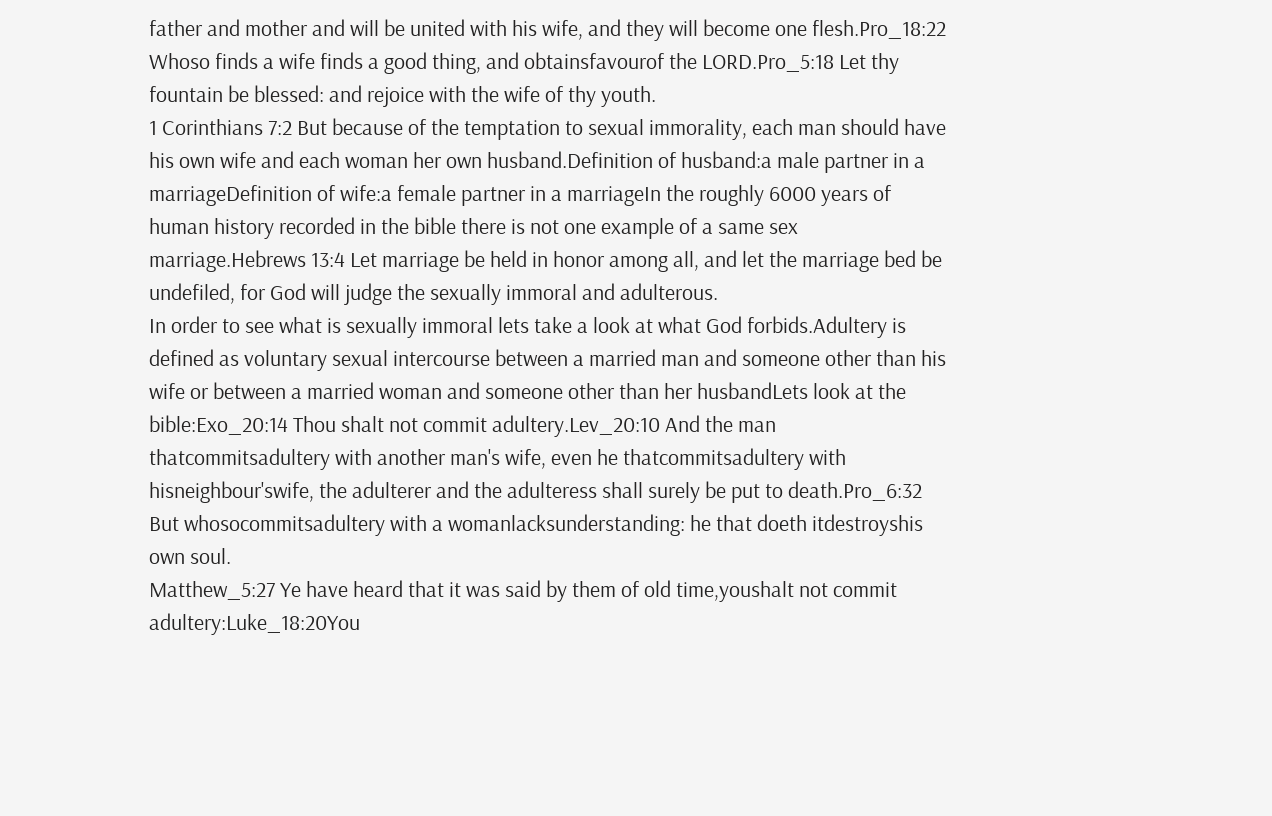father and mother and will be united with his wife, and they will become one flesh.Pro_18:22 Whoso finds a wife finds a good thing, and obtainsfavourof the LORD.Pro_5:18 Let thy fountain be blessed: and rejoice with the wife of thy youth.
1 Corinthians 7:2 But because of the temptation to sexual immorality, each man should have his own wife and each woman her own husband.Definition of husband:a male partner in a marriageDefinition of wife:a female partner in a marriageIn the roughly 6000 years of human history recorded in the bible there is not one example of a same sex marriage.Hebrews 13:4 Let marriage be held in honor among all, and let the marriage bed be undefiled, for God will judge the sexually immoral and adulterous.
In order to see what is sexually immoral lets take a look at what God forbids.Adultery is defined as voluntary sexual intercourse between a married man and someone other than his wife or between a married woman and someone other than her husbandLets look at the bible:Exo_20:14 Thou shalt not commit adultery.Lev_20:10 And the man thatcommitsadultery with another man's wife, even he thatcommitsadultery with hisneighbour'swife, the adulterer and the adulteress shall surely be put to death.Pro_6:32 But whosocommitsadultery with a womanlacksunderstanding: he that doeth itdestroyshis own soul.
Matthew_5:27 Ye have heard that it was said by them of old time,youshalt not commit adultery:Luke_18:20You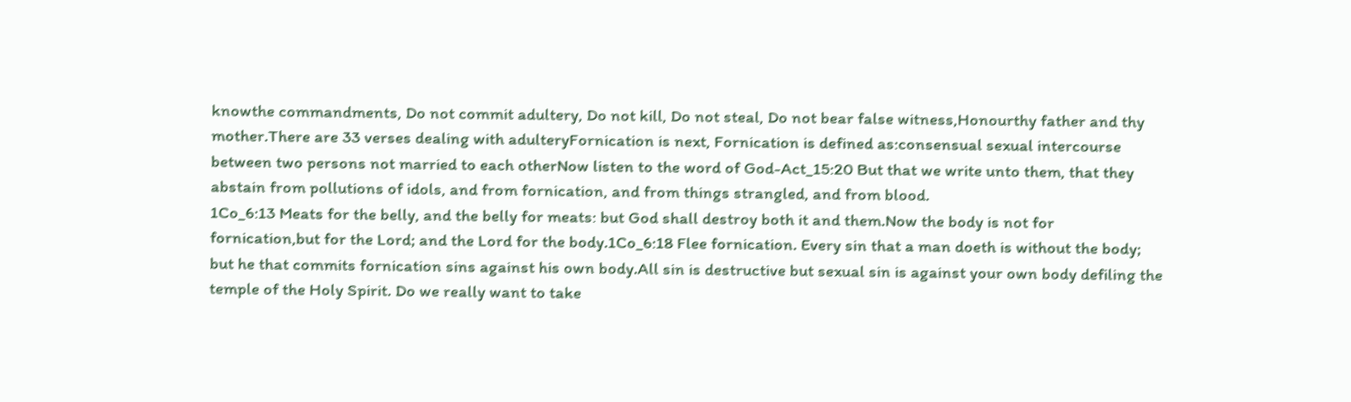knowthe commandments, Do not commit adultery, Do not kill, Do not steal, Do not bear false witness,Honourthy father and thy mother.There are 33 verses dealing with adulteryFornication is next, Fornication is defined as:consensual sexual intercourse between two persons not married to each otherNow listen to the word of God-Act_15:20 But that we write unto them, that they abstain from pollutions of idols, and from fornication, and from things strangled, and from blood.
1Co_6:13 Meats for the belly, and the belly for meats: but God shall destroy both it and them.Now the body is not for fornication,but for the Lord; and the Lord for the body.1Co_6:18 Flee fornication. Every sin that a man doeth is without the body; but he that commits fornication sins against his own body.All sin is destructive but sexual sin is against your own body defiling the temple of the Holy Spirit. Do we really want to take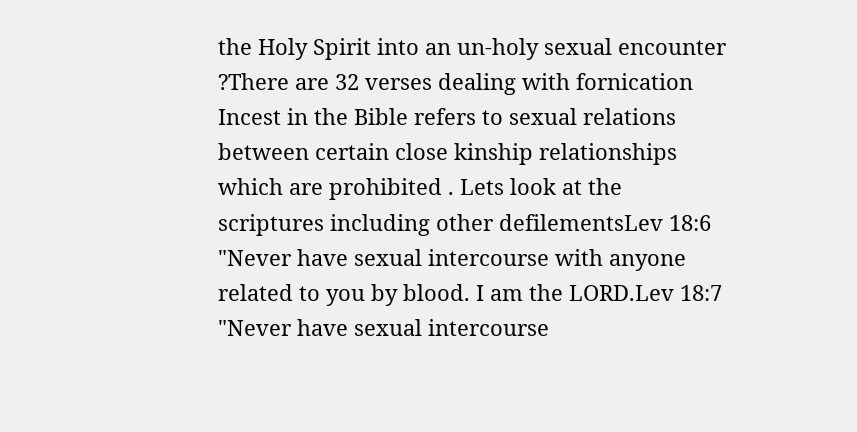the Holy Spirit into an un-holy sexual encounter ?There are 32 verses dealing with fornication
Incest in the Bible refers to sexual relations between certain close kinship relationships which are prohibited . Lets look at the scriptures including other defilementsLev 18:6 "Never have sexual intercourse with anyone related to you by blood. I am the LORD.Lev 18:7 "Never have sexual intercourse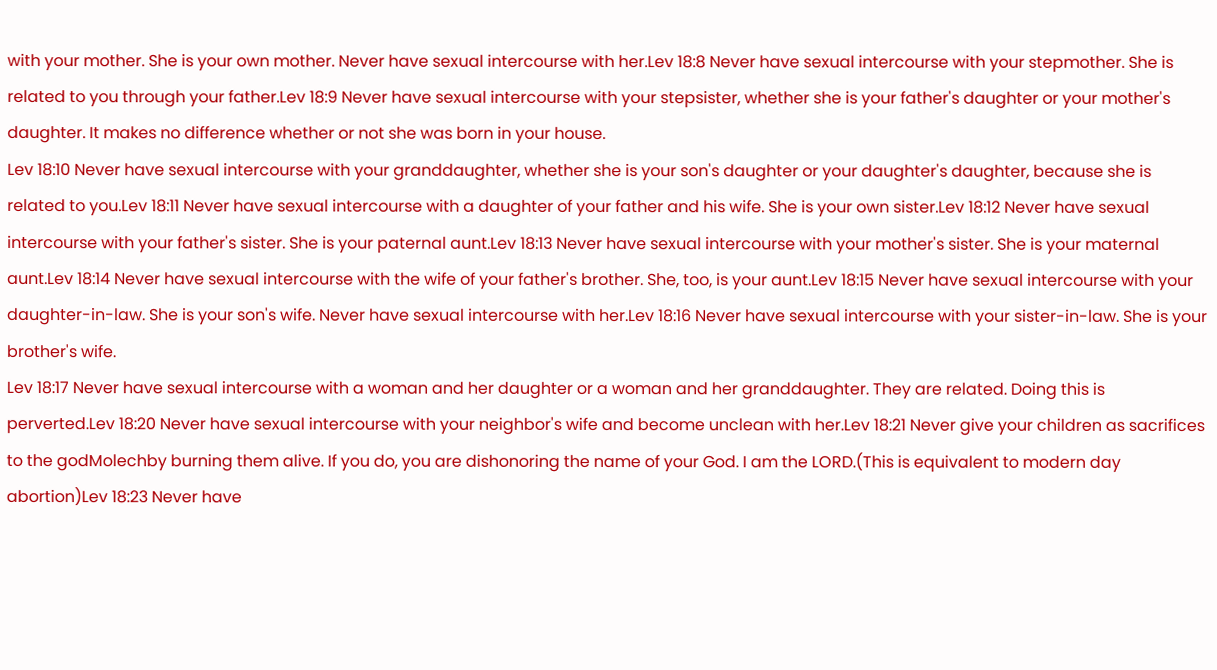with your mother. She is your own mother. Never have sexual intercourse with her.Lev 18:8 Never have sexual intercourse with your stepmother. She is related to you through your father.Lev 18:9 Never have sexual intercourse with your stepsister, whether she is your father's daughter or your mother's daughter. It makes no difference whether or not she was born in your house.
Lev 18:10 Never have sexual intercourse with your granddaughter, whether she is your son's daughter or your daughter's daughter, because she is related to you.Lev 18:11 Never have sexual intercourse with a daughter of your father and his wife. She is your own sister.Lev 18:12 Never have sexual intercourse with your father's sister. She is your paternal aunt.Lev 18:13 Never have sexual intercourse with your mother's sister. She is your maternal aunt.Lev 18:14 Never have sexual intercourse with the wife of your father's brother. She, too, is your aunt.Lev 18:15 Never have sexual intercourse with your daughter-in-law. She is your son's wife. Never have sexual intercourse with her.Lev 18:16 Never have sexual intercourse with your sister-in-law. She is your brother's wife.
Lev 18:17 Never have sexual intercourse with a woman and her daughter or a woman and her granddaughter. They are related. Doing this is perverted.Lev 18:20 Never have sexual intercourse with your neighbor's wife and become unclean with her.Lev 18:21 Never give your children as sacrifices to the godMolechby burning them alive. If you do, you are dishonoring the name of your God. I am the LORD.(This is equivalent to modern day abortion)Lev 18:23 Never have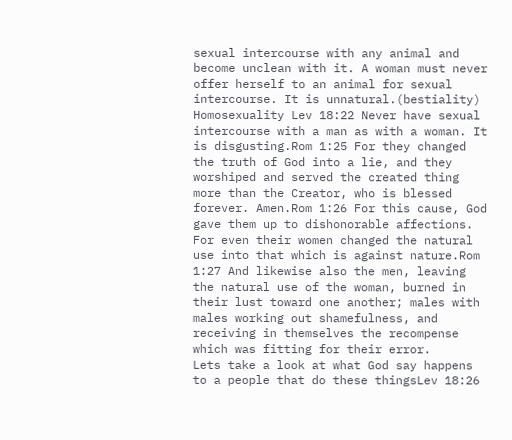sexual intercourse with any animal and become unclean with it. A woman must never offer herself to an animal for sexual intercourse. It is unnatural.(bestiality)
Homosexuality Lev 18:22 Never have sexual intercourse with a man as with a woman. It is disgusting.Rom 1:25 For they changed the truth of God into a lie, and they worshiped and served the created thing more than the Creator, who is blessed forever. Amen.Rom 1:26 For this cause, God gave them up to dishonorable affections. For even their women changed the natural use into that which is against nature.Rom 1:27 And likewise also the men, leaving the natural use of the woman, burned in their lust toward one another; males with males working out shamefulness, and receiving in themselves the recompense which was fitting for their error.
Lets take a look at what God say happens to a people that do these thingsLev 18:26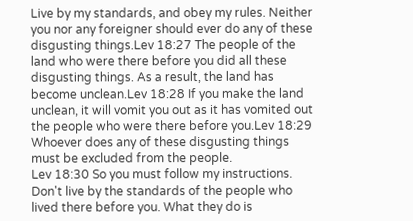Live by my standards, and obey my rules. Neither you nor any foreigner should ever do any of these disgusting things.Lev 18:27 The people of the land who were there before you did all these disgusting things. As a result, the land has become unclean.Lev 18:28 If you make the land unclean, it will vomit you out as it has vomited out the people who were there before you.Lev 18:29 Whoever does any of these disgusting things must be excluded from the people.
Lev 18:30 So you must follow my instructions. Don't live by the standards of the people who lived there before you. What they do is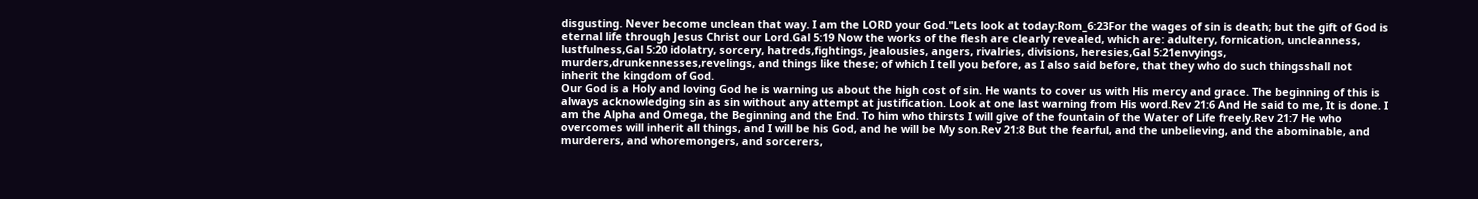disgusting. Never become unclean that way. I am the LORD your God."Lets look at today:Rom_6:23For the wages of sin is death; but the gift of God is eternal life through Jesus Christ our Lord.Gal 5:19 Now the works of the flesh are clearly revealed, which are: adultery, fornication, uncleanness, lustfulness,Gal 5:20 idolatry, sorcery, hatreds,fightings, jealousies, angers, rivalries, divisions, heresies,Gal 5:21envyings, murders,drunkennesses,revelings, and things like these; of which I tell you before, as I also said before, that they who do such thingsshall not inherit the kingdom of God.
Our God is a Holy and loving God he is warning us about the high cost of sin. He wants to cover us with His mercy and grace. The beginning of this is always acknowledging sin as sin without any attempt at justification. Look at one last warning from His word.Rev 21:6 And He said to me, It is done. I am the Alpha and Omega, the Beginning and the End. To him who thirsts I will give of the fountain of the Water of Life freely.Rev 21:7 He who overcomes will inherit all things, and I will be his God, and he will be My son.Rev 21:8 But the fearful, and the unbelieving, and the abominable, and murderers, and whoremongers, and sorcerers,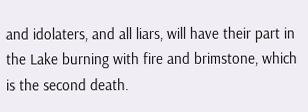and idolaters, and all liars, will have their part in the Lake burning with fire and brimstone, which is the second death.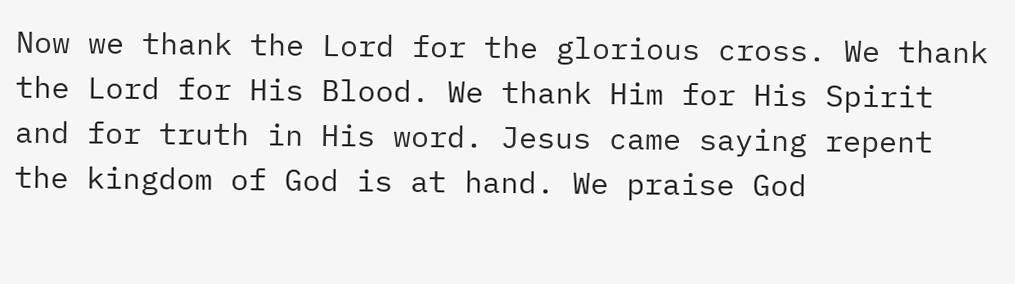Now we thank the Lord for the glorious cross. We thank the Lord for His Blood. We thank Him for His Spirit and for truth in His word. Jesus came saying repent the kingdom of God is at hand. We praise God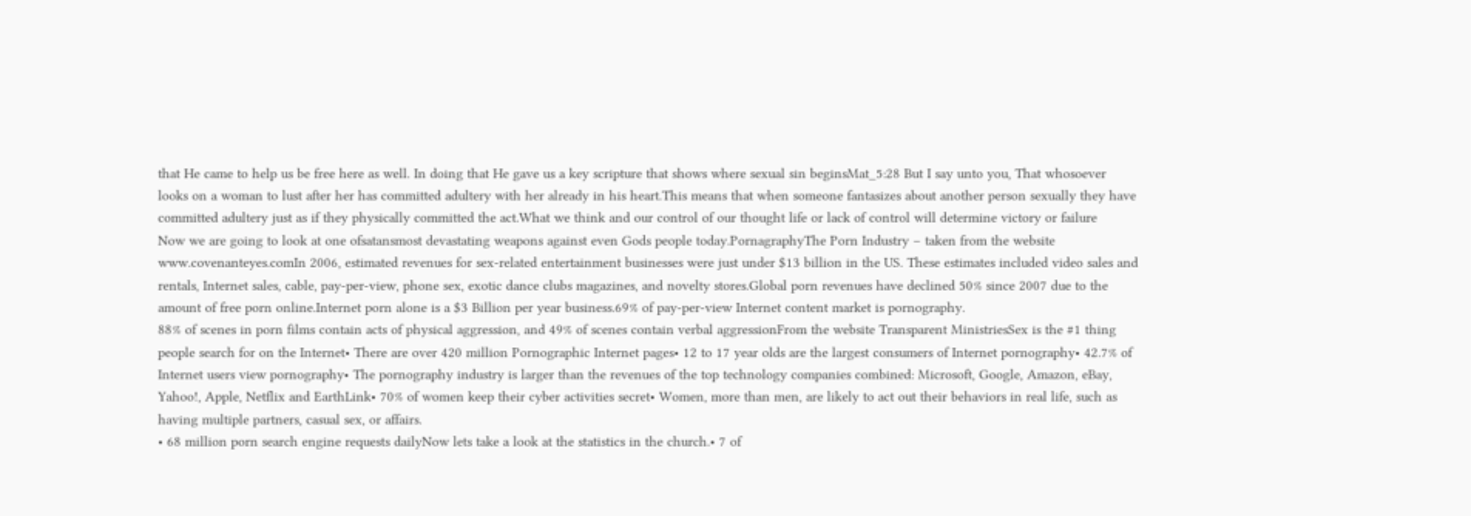that He came to help us be free here as well. In doing that He gave us a key scripture that shows where sexual sin beginsMat_5:28 But I say unto you, That whosoever looks on a woman to lust after her has committed adultery with her already in his heart.This means that when someone fantasizes about another person sexually they have committed adultery just as if they physically committed the act.What we think and our control of our thought life or lack of control will determine victory or failure
Now we are going to look at one ofsatansmost devastating weapons against even Gods people today.PornagraphyThe Porn Industry – taken from the website www.covenanteyes.comIn 2006, estimated revenues for sex-related entertainment businesses were just under $13 billion in the US. These estimates included video sales and rentals, Internet sales, cable, pay-per-view, phone sex, exotic dance clubs magazines, and novelty stores.Global porn revenues have declined 50% since 2007 due to the amount of free porn online.Internet porn alone is a $3 Billion per year business.69% of pay-per-view Internet content market is pornography.
88% of scenes in porn films contain acts of physical aggression, and 49% of scenes contain verbal aggressionFrom the website Transparent MinistriesSex is the #1 thing people search for on the Internet• There are over 420 million Pornographic Internet pages• 12 to 17 year olds are the largest consumers of Internet pornography• 42.7% of Internet users view pornography• The pornography industry is larger than the revenues of the top technology companies combined: Microsoft, Google, Amazon, eBay, Yahoo!, Apple, Netflix and EarthLink• 70% of women keep their cyber activities secret• Women, more than men, are likely to act out their behaviors in real life, such as having multiple partners, casual sex, or affairs.
• 68 million porn search engine requests dailyNow lets take a look at the statistics in the church.• 7 of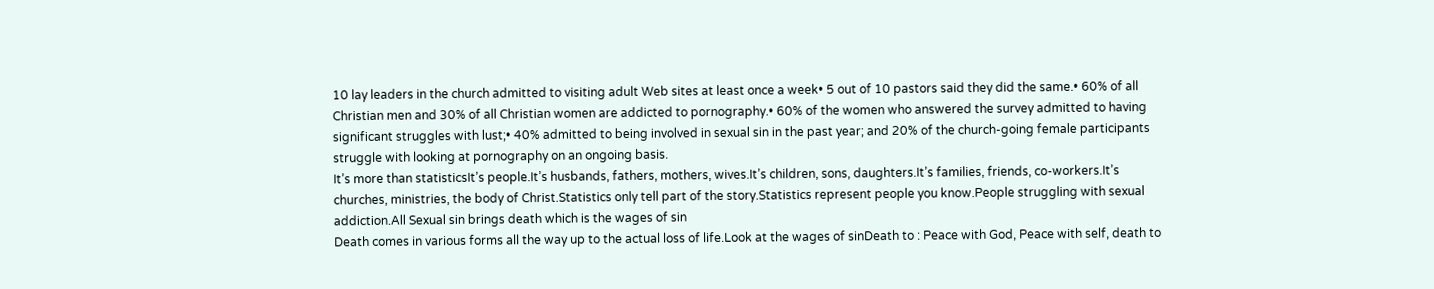10 lay leaders in the church admitted to visiting adult Web sites at least once a week• 5 out of 10 pastors said they did the same.• 60% of all Christian men and 30% of all Christian women are addicted to pornography.• 60% of the women who answered the survey admitted to having significant struggles with lust;• 40% admitted to being involved in sexual sin in the past year; and 20% of the church-going female participants struggle with looking at pornography on an ongoing basis.
It’s more than statisticsIt’s people.It’s husbands, fathers, mothers, wives.It’s children, sons, daughters.It’s families, friends, co-workers.It’s churches, ministries, the body of Christ.Statistics only tell part of the story.Statistics represent people you know.People struggling with sexual addiction.All Sexual sin brings death which is the wages of sin
Death comes in various forms all the way up to the actual loss of life.Look at the wages of sinDeath to : Peace with God, Peace with self, death to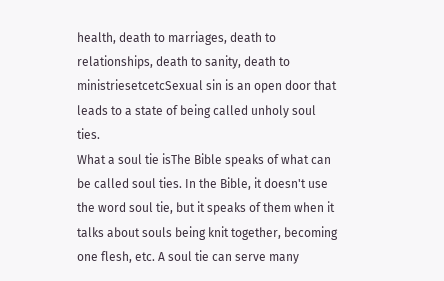health, death to marriages, death to relationships, death to sanity, death to ministriesetcetcSexual sin is an open door that leads to a state of being called unholy soul ties.
What a soul tie isThe Bible speaks of what can be called soul ties. In the Bible, it doesn't use the word soul tie, but it speaks of them when it talks about souls being knit together, becoming one flesh, etc. A soul tie can serve many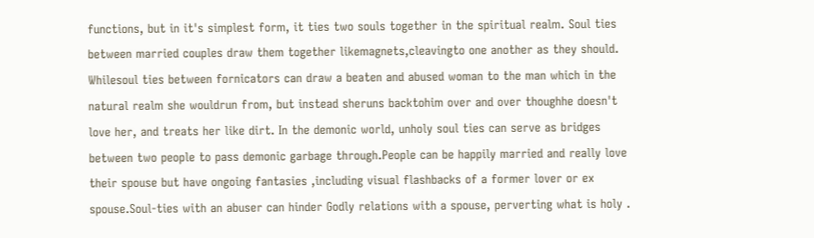functions, but in it's simplest form, it ties two souls together in the spiritual realm. Soul ties between married couples draw them together likemagnets,cleavingto one another as they should.
Whilesoul ties between fornicators can draw a beaten and abused woman to the man which in the natural realm she wouldrun from, but instead sheruns backtohim over and over thoughhe doesn't love her, and treats her like dirt. In the demonic world, unholy soul ties can serve as bridges between two people to pass demonic garbage through.People can be happily married and really love their spouse but have ongoing fantasies ,including visual flashbacks of a former lover or ex spouse.Soul-ties with an abuser can hinder Godly relations with a spouse, perverting what is holy .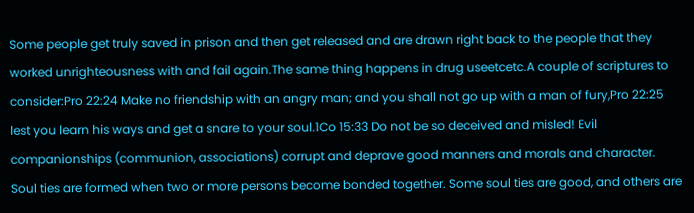Some people get truly saved in prison and then get released and are drawn right back to the people that they worked unrighteousness with and fail again.The same thing happens in drug useetcetc.A couple of scriptures to consider:Pro 22:24 Make no friendship with an angry man; and you shall not go up with a man of fury,Pro 22:25 lest you learn his ways and get a snare to your soul.1Co 15:33 Do not be so deceived and misled! Evil companionships (communion, associations) corrupt and deprave good manners and morals and character.
Soul ties are formed when two or more persons become bonded together. Some soul ties are good, and others are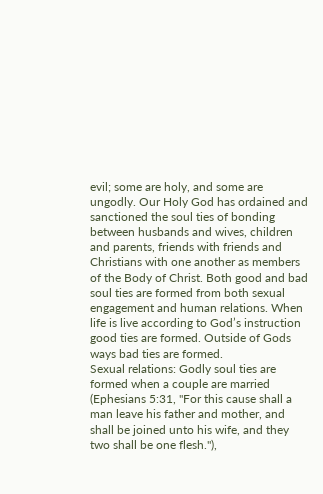evil; some are holy, and some are ungodly. Our Holy God has ordained and sanctioned the soul ties of bonding between husbands and wives, children and parents, friends with friends and Christians with one another as members of the Body of Christ. Both good and bad soul ties are formed from both sexual engagement and human relations. When life is live according to God’s instruction good ties are formed. Outside of Gods ways bad ties are formed.
Sexual relations: Godly soul ties are formed when a couple are married (Ephesians 5:31, "For this cause shall a man leave his father and mother, and shall be joined unto his wife, and they two shall be one flesh."),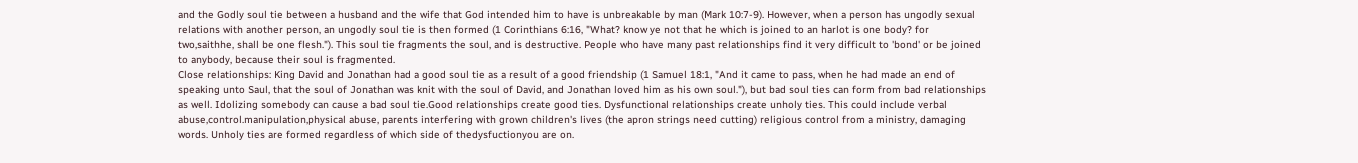and the Godly soul tie between a husband and the wife that God intended him to have is unbreakable by man (Mark 10:7-9). However, when a person has ungodly sexual relations with another person, an ungodly soul tie is then formed (1 Corinthians 6:16, "What? know ye not that he which is joined to an harlot is one body? for two,saithhe, shall be one flesh."). This soul tie fragments the soul, and is destructive. People who have many past relationships find it very difficult to 'bond' or be joined to anybody, because their soul is fragmented.
Close relationships: King David and Jonathan had a good soul tie as a result of a good friendship (1 Samuel 18:1, "And it came to pass, when he had made an end of speaking unto Saul, that the soul of Jonathan was knit with the soul of David, and Jonathan loved him as his own soul."), but bad soul ties can form from bad relationships as well. Idolizing somebody can cause a bad soul tie.Good relationships create good ties. Dysfunctional relationships create unholy ties. This could include verbal abuse,control.manipulation,physical abuse, parents interfering with grown children's lives (the apron strings need cutting) religious control from a ministry, damaging words. Unholy ties are formed regardless of which side of thedysfuctionyou are on.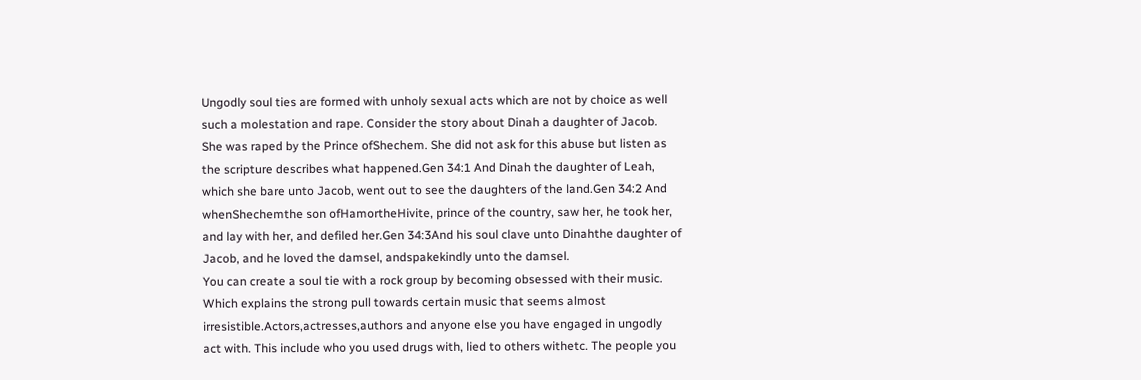Ungodly soul ties are formed with unholy sexual acts which are not by choice as well such a molestation and rape. Consider the story about Dinah a daughter of Jacob. She was raped by the Prince ofShechem. She did not ask for this abuse but listen as the scripture describes what happened.Gen 34:1 And Dinah the daughter of Leah, which she bare unto Jacob, went out to see the daughters of the land.Gen 34:2 And whenShechemthe son ofHamortheHivite, prince of the country, saw her, he took her, and lay with her, and defiled her.Gen 34:3And his soul clave unto Dinahthe daughter of Jacob, and he loved the damsel, andspakekindly unto the damsel.
You can create a soul tie with a rock group by becoming obsessed with their music. Which explains the strong pull towards certain music that seems almost irresistible.Actors,actresses,authors and anyone else you have engaged in ungodly act with. This include who you used drugs with, lied to others withetc. The people you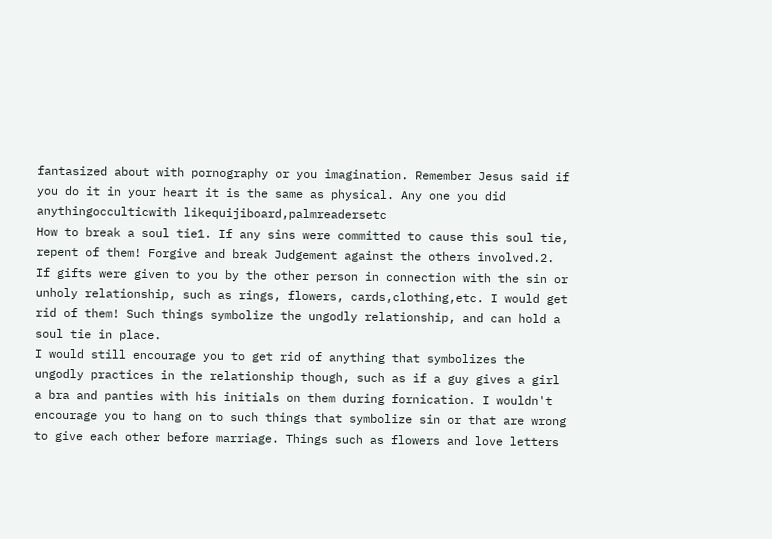fantasized about with pornography or you imagination. Remember Jesus said if you do it in your heart it is the same as physical. Any one you did anythingocculticwith likequijiboard,palmreadersetc
How to break a soul tie1. If any sins were committed to cause this soul tie, repent of them! Forgive and break Judgement against the others involved.2. If gifts were given to you by the other person in connection with the sin or unholy relationship, such as rings, flowers, cards,clothing,etc. I would get rid of them! Such things symbolize the ungodly relationship, and can hold a soul tie in place.
I would still encourage you to get rid of anything that symbolizes the ungodly practices in the relationship though, such as if a guy gives a girl a bra and panties with his initials on them during fornication. I wouldn't encourage you to hang on to such things that symbolize sin or that are wrong to give each other before marriage. Things such as flowers and love letters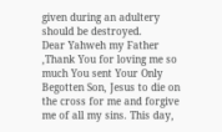given during an adultery should be destroyed.
Dear Yahweh my Father ,Thank You for loving me so much You sent Your Only Begotten Son, Jesus to die on the cross for me and forgive me of all my sins. This day,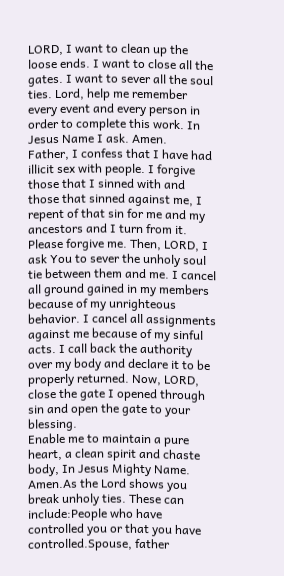LORD, I want to clean up the loose ends. I want to close all the gates. I want to sever all the soul ties. Lord, help me remember every event and every person in order to complete this work. In Jesus Name I ask. Amen.
Father, I confess that I have had illicit sex with people. I forgive those that I sinned with and those that sinned against me, I repent of that sin for me and my ancestors and I turn from it. Please forgive me. Then, LORD, I ask You to sever the unholy soul tie between them and me. I cancel all ground gained in my members because of my unrighteous behavior. I cancel all assignments against me because of my sinful acts. I call back the authority over my body and declare it to be properly returned. Now, LORD, close the gate I opened through sin and open the gate to your blessing.
Enable me to maintain a pure heart, a clean spirit and chaste body, In Jesus Mighty Name. Amen.As the Lord shows you break unholy ties. These can include:People who have controlled you or that you have controlled.Spouse, father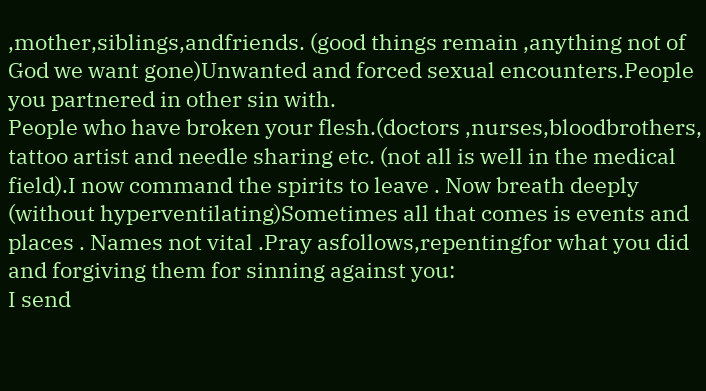,mother,siblings,andfriends. (good things remain ,anything not of God we want gone)Unwanted and forced sexual encounters.People you partnered in other sin with.
People who have broken your flesh.(doctors ,nurses,bloodbrothers, tattoo artist and needle sharing etc. (not all is well in the medical field).I now command the spirits to leave . Now breath deeply (without hyperventilating)Sometimes all that comes is events and places . Names not vital .Pray asfollows,repentingfor what you did and forgiving them for sinning against you:
I send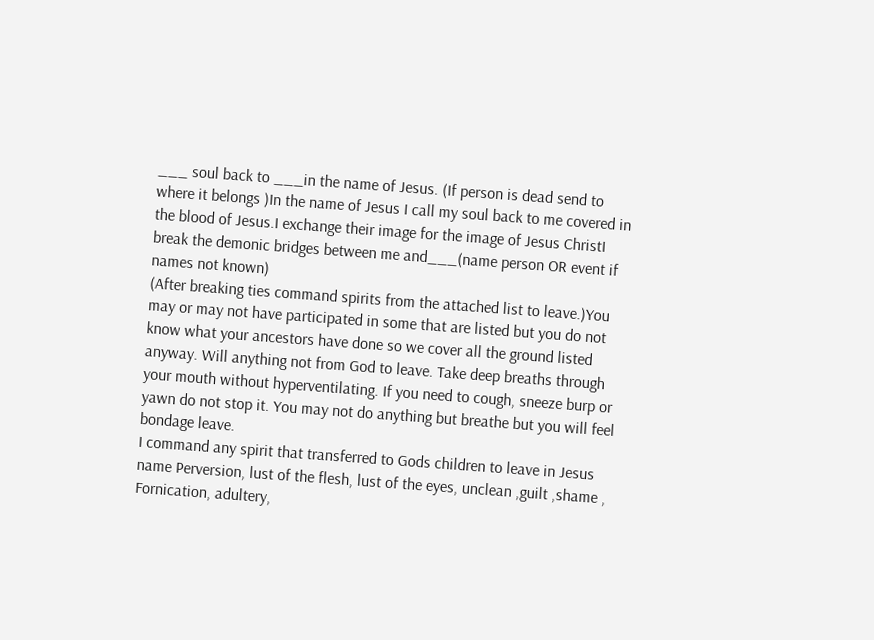___ soul back to ___in the name of Jesus. (If person is dead send to where it belongs )In the name of Jesus I call my soul back to me covered in the blood of Jesus.I exchange their image for the image of Jesus ChristI break the demonic bridges between me and___(name person OR event if names not known)
(After breaking ties command spirits from the attached list to leave.)You may or may not have participated in some that are listed but you do not know what your ancestors have done so we cover all the ground listed anyway. Will anything not from God to leave. Take deep breaths through your mouth without hyperventilating. If you need to cough, sneeze burp or yawn do not stop it. You may not do anything but breathe but you will feel bondage leave.
I command any spirit that transferred to Gods children to leave in Jesus name Perversion, lust of the flesh, lust of the eyes, unclean ,guilt ,shame , Fornication, adultery,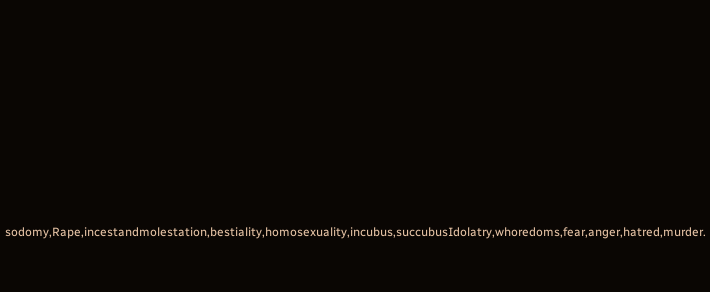sodomy,Rape,incestandmolestation,bestiality,homosexuality,incubus,succubusIdolatry,whoredoms,fear,anger,hatred,murder.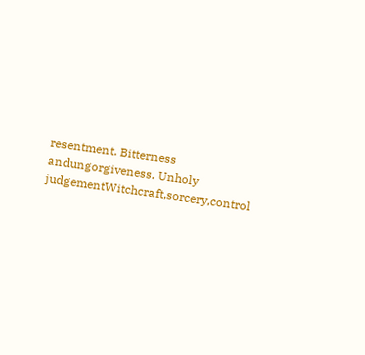resentment. Bitterness andungorgiveness. Unholy judgementWitchcraft,sorcery,control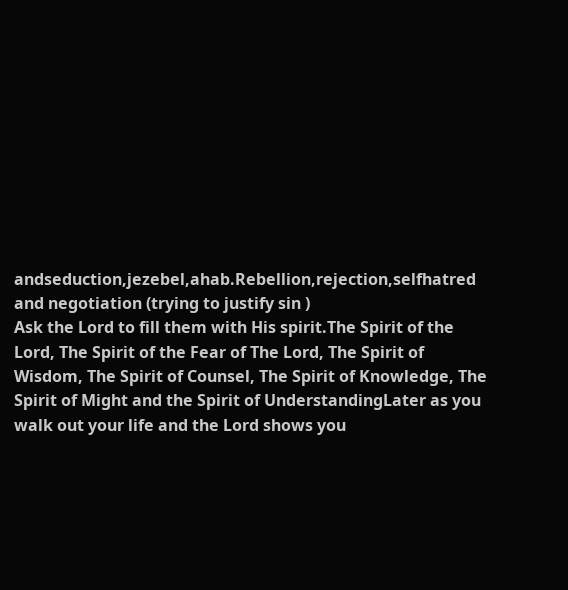andseduction,jezebel,ahab.Rebellion,rejection,selfhatred and negotiation (trying to justify sin )
Ask the Lord to fill them with His spirit.The Spirit of the Lord, The Spirit of the Fear of The Lord, The Spirit of Wisdom, The Spirit of Counsel, The Spirit of Knowledge, The Spirit of Might and the Spirit of UnderstandingLater as you walk out your life and the Lord shows you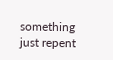something just repent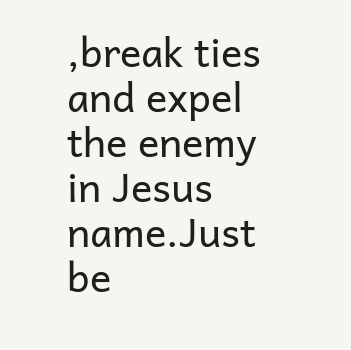,break ties and expel the enemy in Jesus name.Just be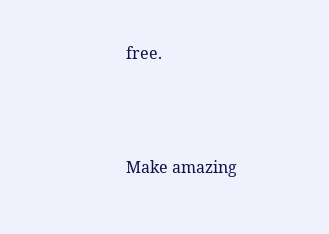free.





Make amazing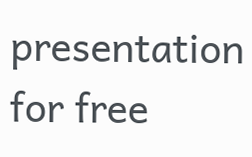presentation for free